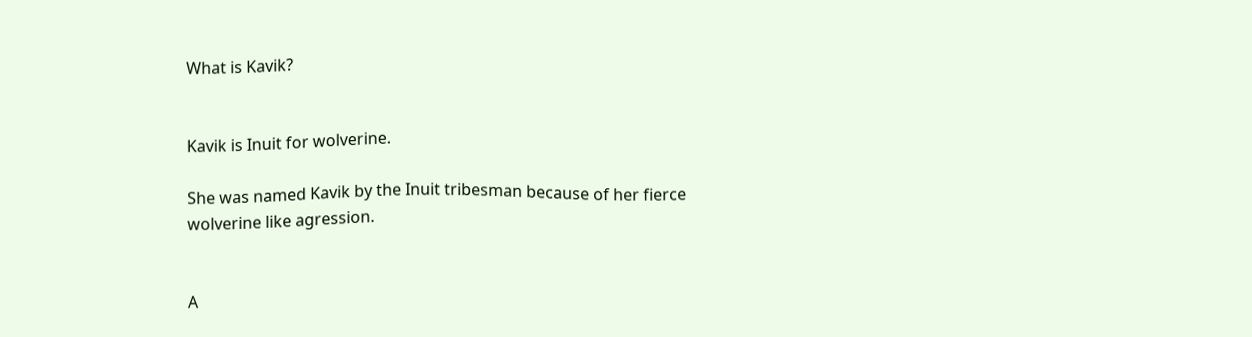What is Kavik?


Kavik is Inuit for wolverine.

She was named Kavik by the Inuit tribesman because of her fierce wolverine like agression.


A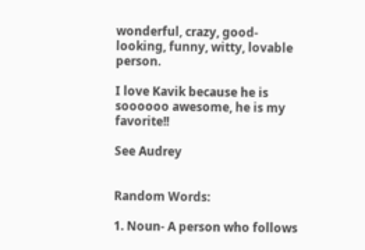wonderful, crazy, good-looking, funny, witty, lovable person.

I love Kavik because he is soooooo awesome, he is my favorite!!

See Audrey


Random Words:

1. Noun- A person who follows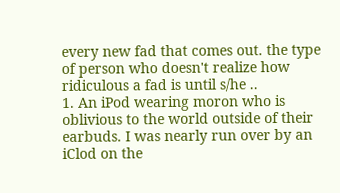every new fad that comes out. the type of person who doesn't realize how ridiculous a fad is until s/he ..
1. An iPod wearing moron who is oblivious to the world outside of their earbuds. I was nearly run over by an iClod on the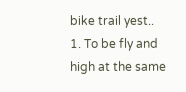bike trail yest..
1. To be fly and high at the same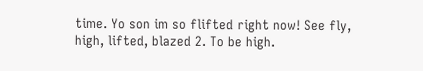time. Yo son im so flifted right now! See fly, high, lifted, blazed 2. To be high.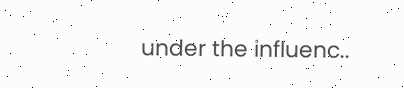under the influenc..